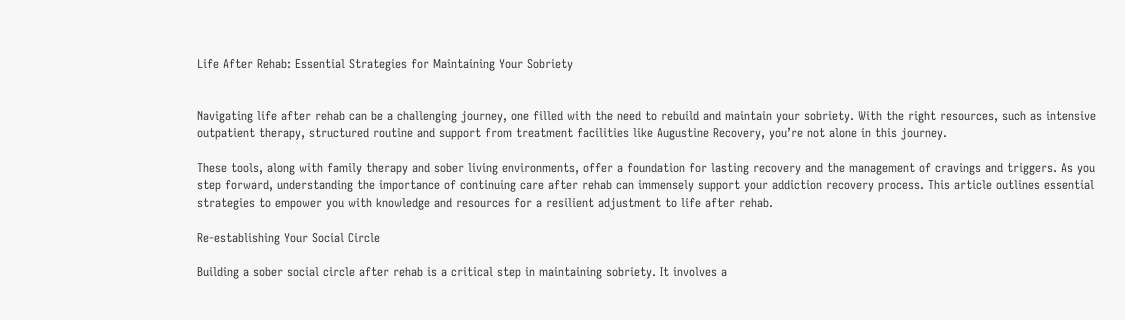Life After Rehab: Essential Strategies for Maintaining Your Sobriety


Navigating life after rehab can be a challenging journey, one filled with the need to rebuild and maintain your sobriety. With the right resources, such as intensive outpatient therapy, structured routine and support from treatment facilities like Augustine Recovery, you’re not alone in this journey.

These tools, along with family therapy and sober living environments, offer a foundation for lasting recovery and the management of cravings and triggers. As you step forward, understanding the importance of continuing care after rehab can immensely support your addiction recovery process. This article outlines essential strategies to empower you with knowledge and resources for a resilient adjustment to life after rehab.

Re-establishing Your Social Circle

Building a sober social circle after rehab is a critical step in maintaining sobriety. It involves a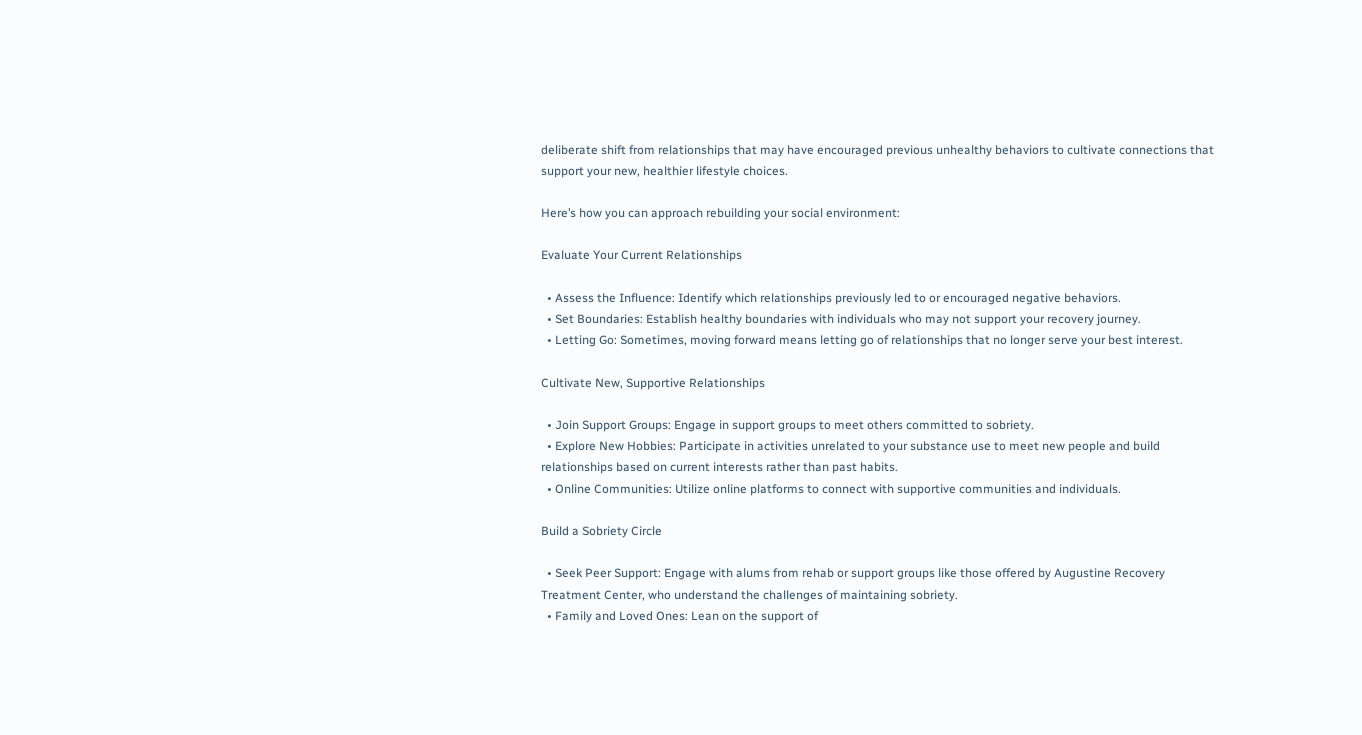deliberate shift from relationships that may have encouraged previous unhealthy behaviors to cultivate connections that support your new, healthier lifestyle choices.

Here’s how you can approach rebuilding your social environment:

Evaluate Your Current Relationships

  • Assess the Influence: Identify which relationships previously led to or encouraged negative behaviors.
  • Set Boundaries: Establish healthy boundaries with individuals who may not support your recovery journey.
  • Letting Go: Sometimes, moving forward means letting go of relationships that no longer serve your best interest.

Cultivate New, Supportive Relationships

  • Join Support Groups: Engage in support groups to meet others committed to sobriety.
  • Explore New Hobbies: Participate in activities unrelated to your substance use to meet new people and build relationships based on current interests rather than past habits.
  • Online Communities: Utilize online platforms to connect with supportive communities and individuals.

Build a Sobriety Circle

  • Seek Peer Support: Engage with alums from rehab or support groups like those offered by Augustine Recovery Treatment Center, who understand the challenges of maintaining sobriety.
  • Family and Loved Ones: Lean on the support of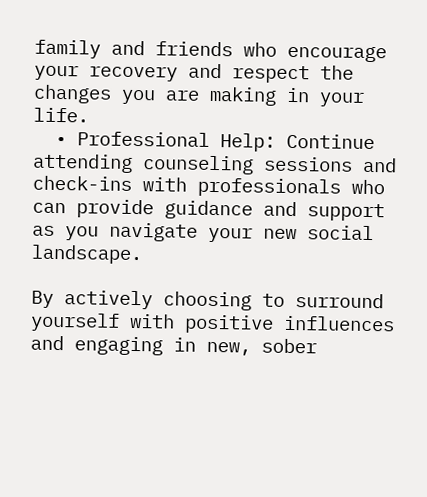family and friends who encourage your recovery and respect the changes you are making in your life.
  • Professional Help: Continue attending counseling sessions and check-ins with professionals who can provide guidance and support as you navigate your new social landscape.

By actively choosing to surround yourself with positive influences and engaging in new, sober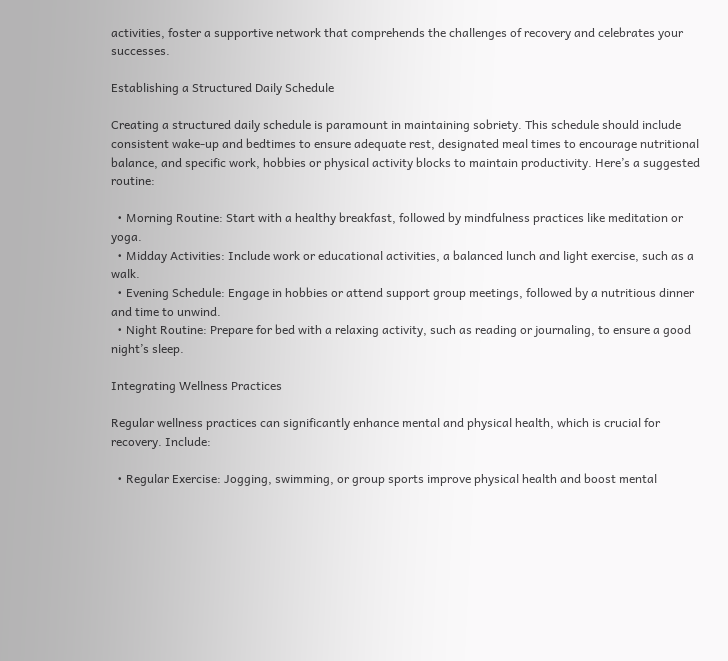activities, foster a supportive network that comprehends the challenges of recovery and celebrates your successes.

Establishing a Structured Daily Schedule

Creating a structured daily schedule is paramount in maintaining sobriety. This schedule should include consistent wake-up and bedtimes to ensure adequate rest, designated meal times to encourage nutritional balance, and specific work, hobbies or physical activity blocks to maintain productivity. Here’s a suggested routine:

  • Morning Routine: Start with a healthy breakfast, followed by mindfulness practices like meditation or yoga.
  • Midday Activities: Include work or educational activities, a balanced lunch and light exercise, such as a walk.
  • Evening Schedule: Engage in hobbies or attend support group meetings, followed by a nutritious dinner and time to unwind.
  • Night Routine: Prepare for bed with a relaxing activity, such as reading or journaling, to ensure a good night’s sleep.

Integrating Wellness Practices

Regular wellness practices can significantly enhance mental and physical health, which is crucial for recovery. Include:

  • Regular Exercise: Jogging, swimming, or group sports improve physical health and boost mental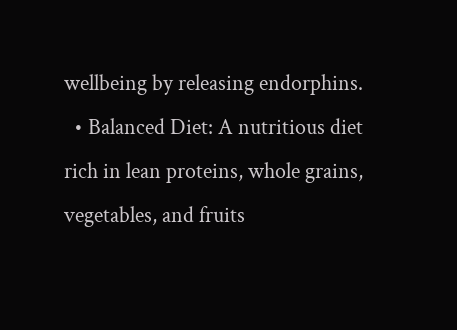wellbeing by releasing endorphins.
  • Balanced Diet: A nutritious diet rich in lean proteins, whole grains, vegetables, and fruits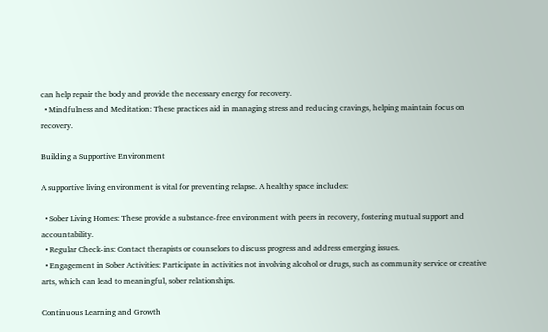can help repair the body and provide the necessary energy for recovery.
  • Mindfulness and Meditation: These practices aid in managing stress and reducing cravings, helping maintain focus on recovery.

Building a Supportive Environment

A supportive living environment is vital for preventing relapse. A healthy space includes:

  • Sober Living Homes: These provide a substance-free environment with peers in recovery, fostering mutual support and accountability.
  • Regular Check-ins: Contact therapists or counselors to discuss progress and address emerging issues.
  • Engagement in Sober Activities: Participate in activities not involving alcohol or drugs, such as community service or creative arts, which can lead to meaningful, sober relationships.

Continuous Learning and Growth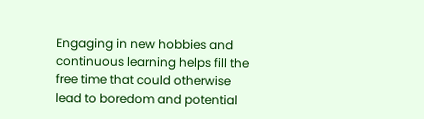Engaging in new hobbies and continuous learning helps fill the free time that could otherwise lead to boredom and potential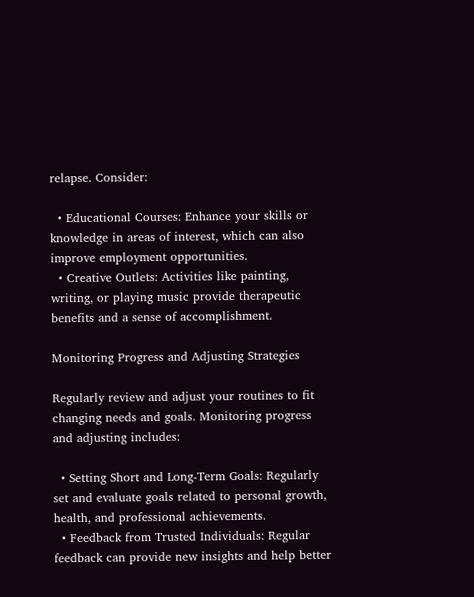relapse. Consider:

  • Educational Courses: Enhance your skills or knowledge in areas of interest, which can also improve employment opportunities.
  • Creative Outlets: Activities like painting, writing, or playing music provide therapeutic benefits and a sense of accomplishment.

Monitoring Progress and Adjusting Strategies

Regularly review and adjust your routines to fit changing needs and goals. Monitoring progress and adjusting includes:

  • Setting Short and Long-Term Goals: Regularly set and evaluate goals related to personal growth, health, and professional achievements.
  • Feedback from Trusted Individuals: Regular feedback can provide new insights and help better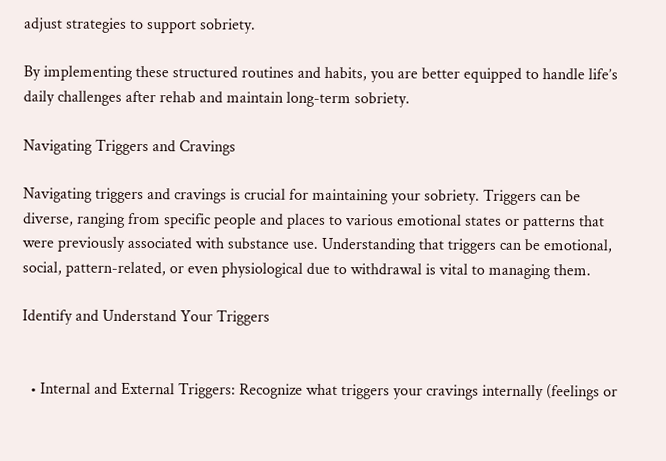adjust strategies to support sobriety.

By implementing these structured routines and habits, you are better equipped to handle life’s daily challenges after rehab and maintain long-term sobriety.

Navigating Triggers and Cravings

Navigating triggers and cravings is crucial for maintaining your sobriety. Triggers can be diverse, ranging from specific people and places to various emotional states or patterns that were previously associated with substance use. Understanding that triggers can be emotional, social, pattern-related, or even physiological due to withdrawal is vital to managing them.

Identify and Understand Your Triggers


  • Internal and External Triggers: Recognize what triggers your cravings internally (feelings or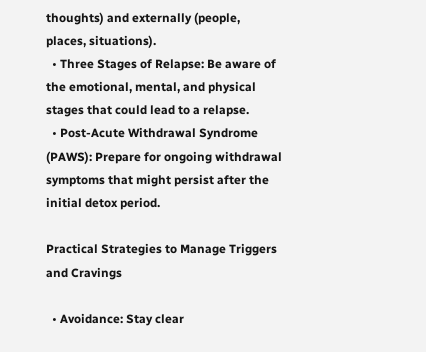thoughts) and externally (people, places, situations).
  • Three Stages of Relapse: Be aware of the emotional, mental, and physical stages that could lead to a relapse.
  • Post-Acute Withdrawal Syndrome (PAWS): Prepare for ongoing withdrawal symptoms that might persist after the initial detox period.

Practical Strategies to Manage Triggers and Cravings

  • Avoidance: Stay clear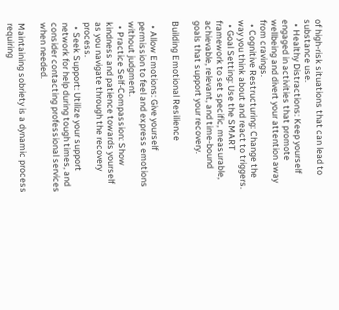of high-risk situations that can lead to substance use.
  • Healthy Distractions: Keep yourself engaged in activities that promote wellbeing and divert your attention away from cravings.
  • Cognitive Restructuring: Change the way you think about and react to triggers.
  • Goal Setting: Use the SMART framework to set specific, measurable, achievable, relevant, and time-bound goals that support your recovery.

Building Emotional Resilience

  • Allow Emotions: Give yourself permission to feel and express emotions without judgment.
  • Practice Self-Compassion: Show kindness and patience towards yourself as you navigate through the recovery process.
  • Seek Support: Utilize your support network for help during tough times, and consider contacting professional services when needed.

Maintaining sobriety is a dynamic process requiring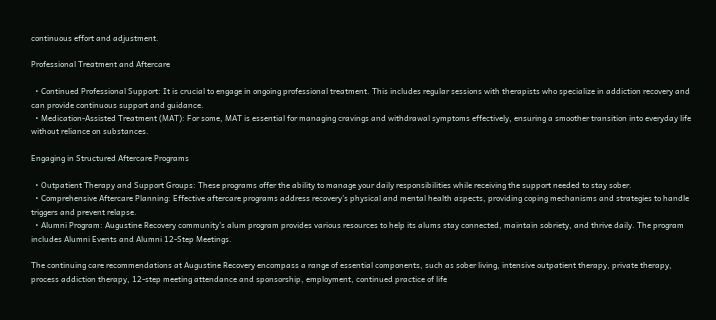continuous effort and adjustment.

Professional Treatment and Aftercare

  • Continued Professional Support: It is crucial to engage in ongoing professional treatment. This includes regular sessions with therapists who specialize in addiction recovery and can provide continuous support and guidance.
  • Medication-Assisted Treatment (MAT): For some, MAT is essential for managing cravings and withdrawal symptoms effectively, ensuring a smoother transition into everyday life without reliance on substances.

Engaging in Structured Aftercare Programs

  • Outpatient Therapy and Support Groups: These programs offer the ability to manage your daily responsibilities while receiving the support needed to stay sober.
  • Comprehensive Aftercare Planning: Effective aftercare programs address recovery’s physical and mental health aspects, providing coping mechanisms and strategies to handle triggers and prevent relapse.
  • Alumni Program: Augustine Recovery community’s alum program provides various resources to help its alums stay connected, maintain sobriety, and thrive daily. The program includes Alumni Events and Alumni 12-Step Meetings.

The continuing care recommendations at Augustine Recovery encompass a range of essential components, such as sober living, intensive outpatient therapy, private therapy, process addiction therapy, 12-step meeting attendance and sponsorship, employment, continued practice of life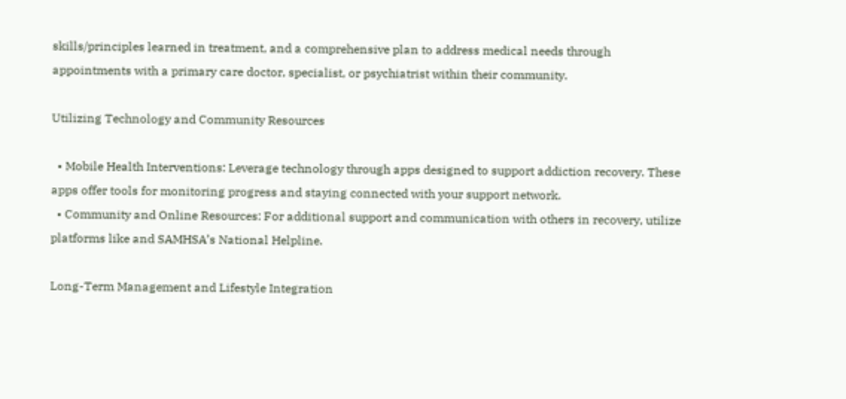skills/principles learned in treatment, and a comprehensive plan to address medical needs through appointments with a primary care doctor, specialist, or psychiatrist within their community.

Utilizing Technology and Community Resources

  • Mobile Health Interventions: Leverage technology through apps designed to support addiction recovery. These apps offer tools for monitoring progress and staying connected with your support network.
  • Community and Online Resources: For additional support and communication with others in recovery, utilize platforms like and SAMHSA’s National Helpline.

Long-Term Management and Lifestyle Integration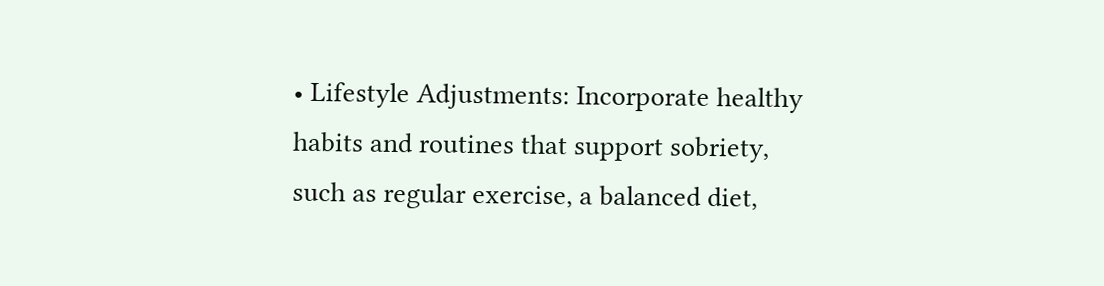• Lifestyle Adjustments: Incorporate healthy habits and routines that support sobriety, such as regular exercise, a balanced diet,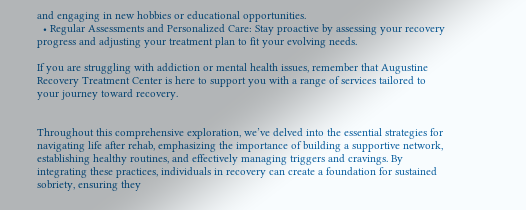and engaging in new hobbies or educational opportunities.
  • Regular Assessments and Personalized Care: Stay proactive by assessing your recovery progress and adjusting your treatment plan to fit your evolving needs.

If you are struggling with addiction or mental health issues, remember that Augustine Recovery Treatment Center is here to support you with a range of services tailored to your journey toward recovery.


Throughout this comprehensive exploration, we’ve delved into the essential strategies for navigating life after rehab, emphasizing the importance of building a supportive network, establishing healthy routines, and effectively managing triggers and cravings. By integrating these practices, individuals in recovery can create a foundation for sustained sobriety, ensuring they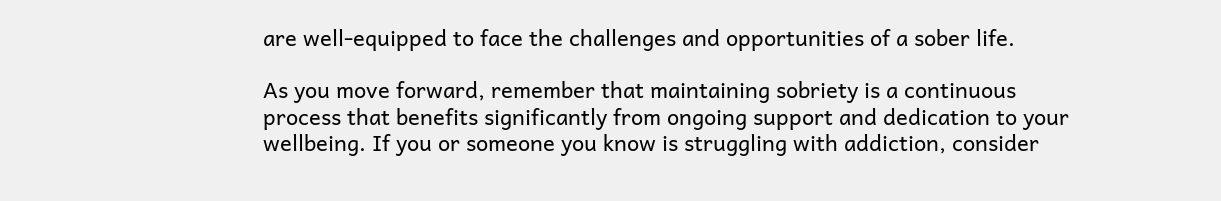are well-equipped to face the challenges and opportunities of a sober life.

As you move forward, remember that maintaining sobriety is a continuous process that benefits significantly from ongoing support and dedication to your wellbeing. If you or someone you know is struggling with addiction, consider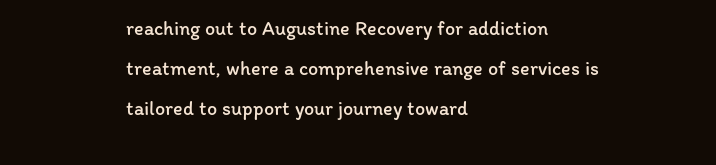reaching out to Augustine Recovery for addiction treatment, where a comprehensive range of services is tailored to support your journey toward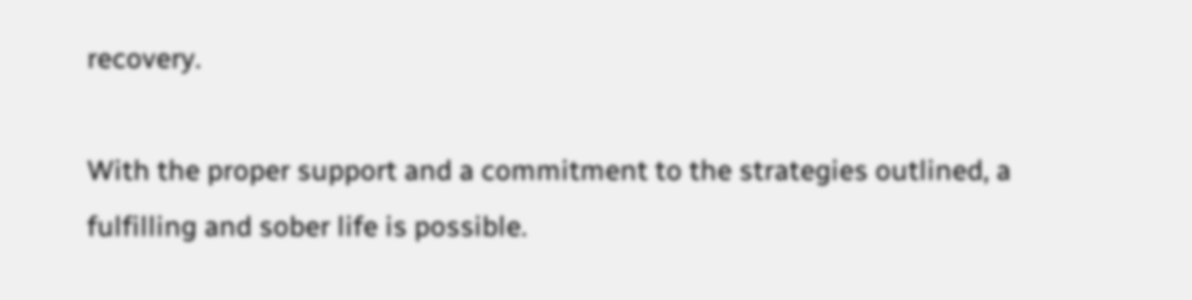recovery.

With the proper support and a commitment to the strategies outlined, a fulfilling and sober life is possible.